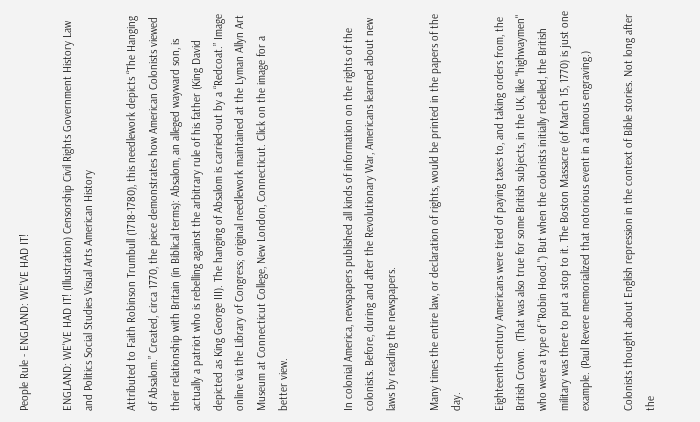People Rule - ENGLAND: WE'VE HAD IT!

ENGLAND: WE'VE HAD IT! (Illustration) Censorship Civil Rights Government History Law and Politics Social Studies Visual Arts American History

Attributed to Faith Robinson Trumbull (1718-1780), this needlework depicts “The Hanging of Absalom.” Created, circa 1770, the piece demonstrates how American Colonists viewed their relationship with Britain (in Biblical terms): Absalom, an alleged wayward son, is actually a patriot who is rebelling against the arbitrary rule of his father (King David depicted as King George III). The hanging of Absalom is carried-out by a “Redcoat.” Image online via the Library of Congress; original needlework maintained at the Lyman Allyn Art Museum at Connecticut College, New London, Connecticut. Click on the image for a better view.


In colonial America, newspapers published all kinds of information on the rights of the colonists. Before, during and after the Revolutionary War, Americans learned about new laws by reading the newspapers.

Many times the entire law, or declaration of rights, would be printed in the papers of the day.

Eighteenth-century Americans were tired of paying taxes to, and taking orders from, the British Crown.  (That was also true for some British subjects, in the UK, like "highwaymen" who were a type of "Robin Hood.") But when the colonists initially rebelled, the British military was there to put a stop to it. The Boston Massacre (of March 15, 1770) is just one example. (Paul Revere memorialized that notorious event in a famous engraving.)

Colonists thought about English repression in the context of Bible stories. Not long after the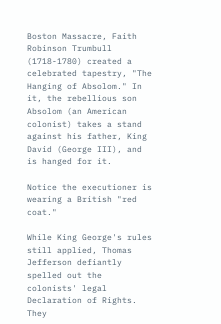Boston Massacre, Faith Robinson Trumbull (1718-1780) created a celebrated tapestry, "The Hanging of Absolom." In it, the rebellious son Absolom (an American colonist) takes a stand against his father, King David (George III), and is hanged for it.

Notice the executioner is wearing a British "red coat."

While King George's rules still applied, Thomas Jefferson defiantly spelled out the colonists' legal Declaration of Rights. They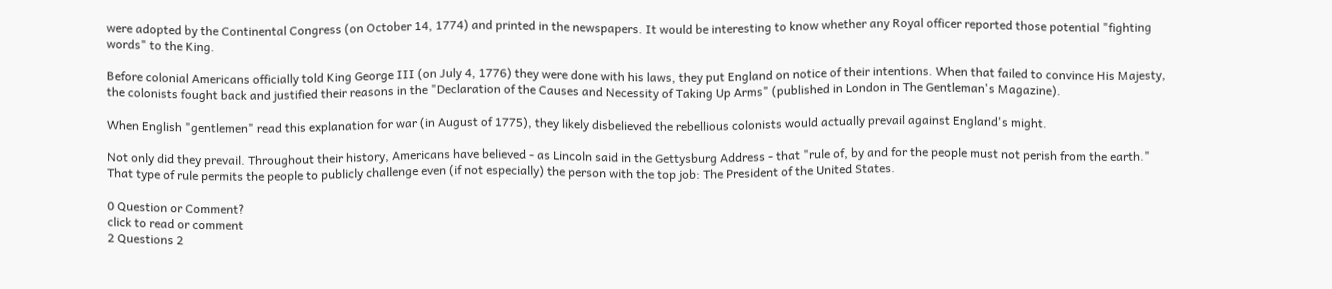were adopted by the Continental Congress (on October 14, 1774) and printed in the newspapers. It would be interesting to know whether any Royal officer reported those potential "fighting words" to the King.

Before colonial Americans officially told King George III (on July 4, 1776) they were done with his laws, they put England on notice of their intentions. When that failed to convince His Majesty, the colonists fought back and justified their reasons in the "Declaration of the Causes and Necessity of Taking Up Arms" (published in London in The Gentleman's Magazine).

When English "gentlemen" read this explanation for war (in August of 1775), they likely disbelieved the rebellious colonists would actually prevail against England's might.

Not only did they prevail. Throughout their history, Americans have believed - as Lincoln said in the Gettysburg Address - that "rule of, by and for the people must not perish from the earth." That type of rule permits the people to publicly challenge even (if not especially) the person with the top job: The President of the United States.

0 Question or Comment?
click to read or comment
2 Questions 2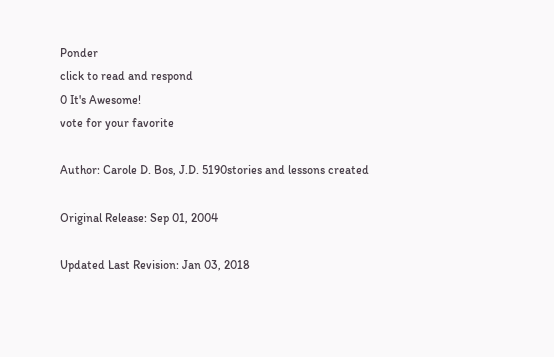Ponder
click to read and respond
0 It's Awesome!
vote for your favorite

Author: Carole D. Bos, J.D. 5190stories and lessons created

Original Release: Sep 01, 2004

Updated Last Revision: Jan 03, 2018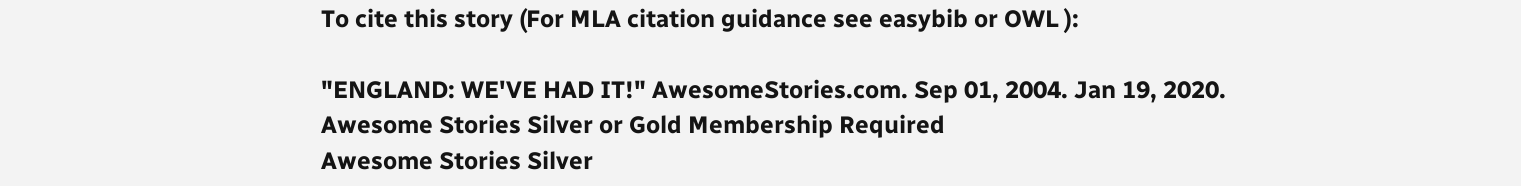To cite this story (For MLA citation guidance see easybib or OWL ):

"ENGLAND: WE'VE HAD IT!" AwesomeStories.com. Sep 01, 2004. Jan 19, 2020.
Awesome Stories Silver or Gold Membership Required
Awesome Stories Silver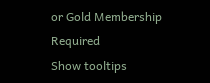or Gold Membership Required
Show tooltips